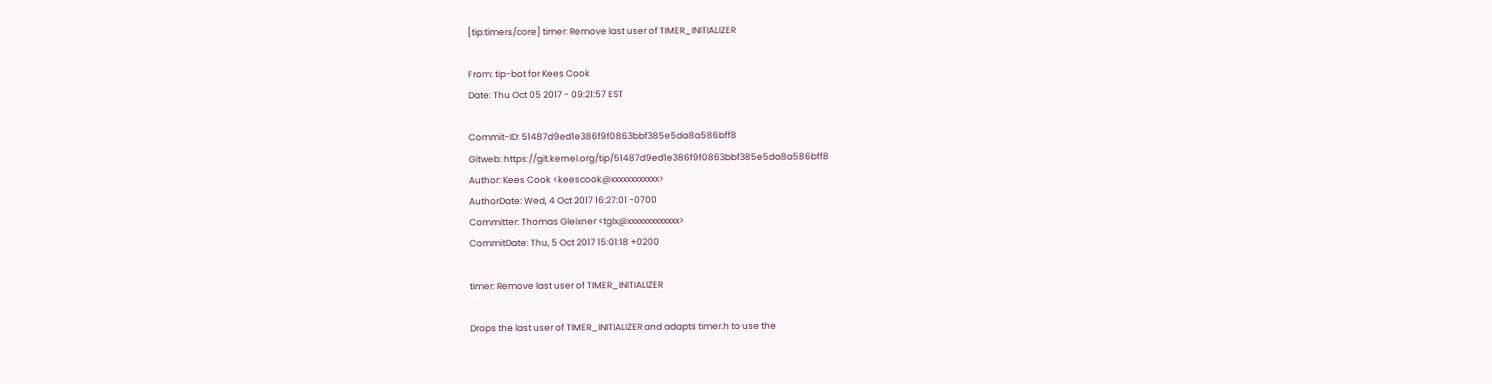[tip:timers/core] timer: Remove last user of TIMER_INITIALIZER

From: tip-bot for Kees Cook
Date: Thu Oct 05 2017 - 09:21:57 EST

Commit-ID: 51487d9ed1e386f9f0863bbf385e5da8a586bff8
Gitweb: https://git.kernel.org/tip/51487d9ed1e386f9f0863bbf385e5da8a586bff8
Author: Kees Cook <keescook@xxxxxxxxxxxx>
AuthorDate: Wed, 4 Oct 2017 16:27:01 -0700
Committer: Thomas Gleixner <tglx@xxxxxxxxxxxxx>
CommitDate: Thu, 5 Oct 2017 15:01:18 +0200

timer: Remove last user of TIMER_INITIALIZER

Drops the last user of TIMER_INITIALIZER and adapts timer.h to use the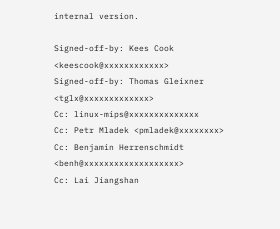internal version.

Signed-off-by: Kees Cook <keescook@xxxxxxxxxxxx>
Signed-off-by: Thomas Gleixner <tglx@xxxxxxxxxxxxx>
Cc: linux-mips@xxxxxxxxxxxxxx
Cc: Petr Mladek <pmladek@xxxxxxxx>
Cc: Benjamin Herrenschmidt <benh@xxxxxxxxxxxxxxxxxxx>
Cc: Lai Jiangshan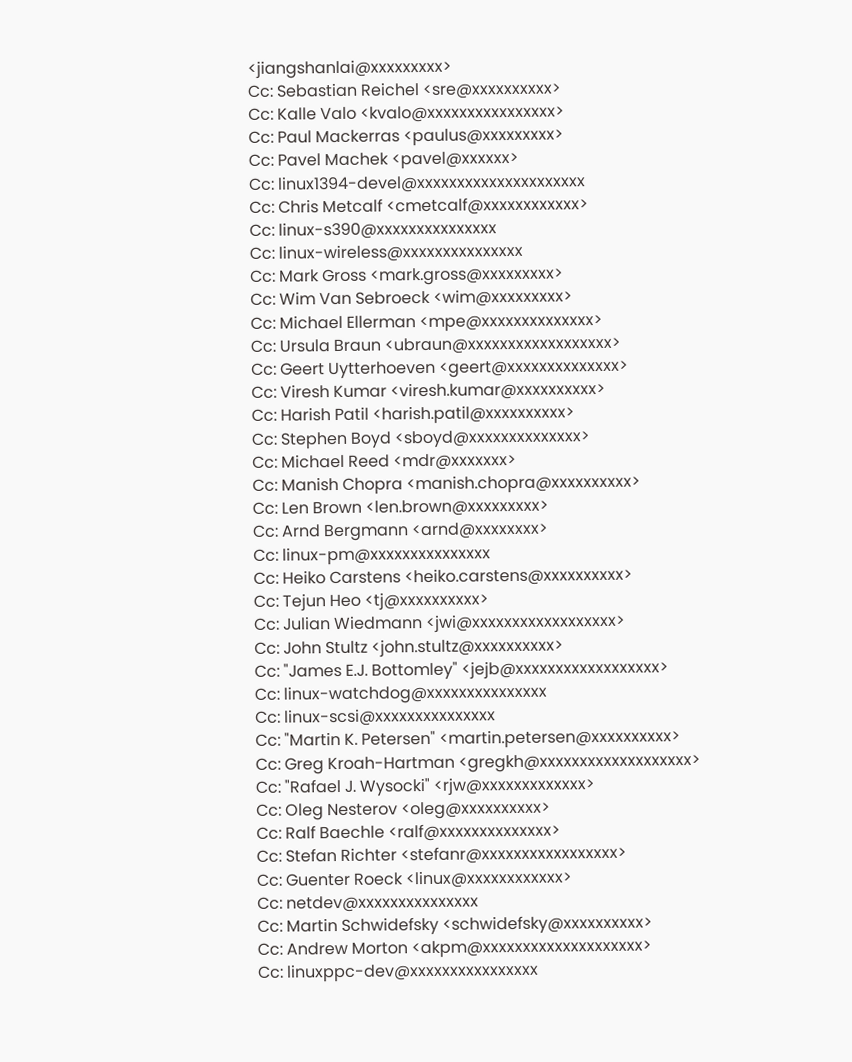<jiangshanlai@xxxxxxxxx>
Cc: Sebastian Reichel <sre@xxxxxxxxxx>
Cc: Kalle Valo <kvalo@xxxxxxxxxxxxxxxx>
Cc: Paul Mackerras <paulus@xxxxxxxxx>
Cc: Pavel Machek <pavel@xxxxxx>
Cc: linux1394-devel@xxxxxxxxxxxxxxxxxxxxx
Cc: Chris Metcalf <cmetcalf@xxxxxxxxxxxx>
Cc: linux-s390@xxxxxxxxxxxxxxx
Cc: linux-wireless@xxxxxxxxxxxxxxx
Cc: Mark Gross <mark.gross@xxxxxxxxx>
Cc: Wim Van Sebroeck <wim@xxxxxxxxx>
Cc: Michael Ellerman <mpe@xxxxxxxxxxxxxx>
Cc: Ursula Braun <ubraun@xxxxxxxxxxxxxxxxxx>
Cc: Geert Uytterhoeven <geert@xxxxxxxxxxxxxx>
Cc: Viresh Kumar <viresh.kumar@xxxxxxxxxx>
Cc: Harish Patil <harish.patil@xxxxxxxxxx>
Cc: Stephen Boyd <sboyd@xxxxxxxxxxxxxx>
Cc: Michael Reed <mdr@xxxxxxx>
Cc: Manish Chopra <manish.chopra@xxxxxxxxxx>
Cc: Len Brown <len.brown@xxxxxxxxx>
Cc: Arnd Bergmann <arnd@xxxxxxxx>
Cc: linux-pm@xxxxxxxxxxxxxxx
Cc: Heiko Carstens <heiko.carstens@xxxxxxxxxx>
Cc: Tejun Heo <tj@xxxxxxxxxx>
Cc: Julian Wiedmann <jwi@xxxxxxxxxxxxxxxxxx>
Cc: John Stultz <john.stultz@xxxxxxxxxx>
Cc: "James E.J. Bottomley" <jejb@xxxxxxxxxxxxxxxxxx>
Cc: linux-watchdog@xxxxxxxxxxxxxxx
Cc: linux-scsi@xxxxxxxxxxxxxxx
Cc: "Martin K. Petersen" <martin.petersen@xxxxxxxxxx>
Cc: Greg Kroah-Hartman <gregkh@xxxxxxxxxxxxxxxxxxx>
Cc: "Rafael J. Wysocki" <rjw@xxxxxxxxxxxxx>
Cc: Oleg Nesterov <oleg@xxxxxxxxxx>
Cc: Ralf Baechle <ralf@xxxxxxxxxxxxxx>
Cc: Stefan Richter <stefanr@xxxxxxxxxxxxxxxxx>
Cc: Guenter Roeck <linux@xxxxxxxxxxxx>
Cc: netdev@xxxxxxxxxxxxxxx
Cc: Martin Schwidefsky <schwidefsky@xxxxxxxxxx>
Cc: Andrew Morton <akpm@xxxxxxxxxxxxxxxxxxxx>
Cc: linuxppc-dev@xxxxxxxxxxxxxxxx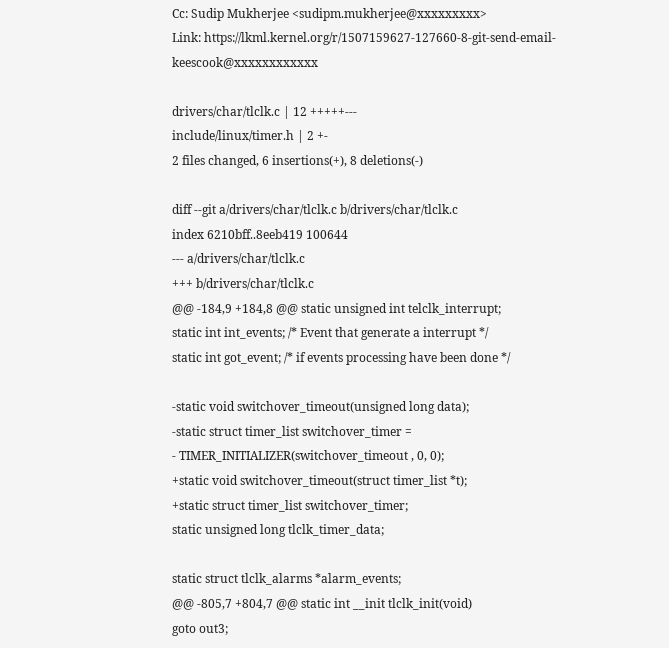Cc: Sudip Mukherjee <sudipm.mukherjee@xxxxxxxxx>
Link: https://lkml.kernel.org/r/1507159627-127660-8-git-send-email-keescook@xxxxxxxxxxxx

drivers/char/tlclk.c | 12 +++++---
include/linux/timer.h | 2 +-
2 files changed, 6 insertions(+), 8 deletions(-)

diff --git a/drivers/char/tlclk.c b/drivers/char/tlclk.c
index 6210bff..8eeb419 100644
--- a/drivers/char/tlclk.c
+++ b/drivers/char/tlclk.c
@@ -184,9 +184,8 @@ static unsigned int telclk_interrupt;
static int int_events; /* Event that generate a interrupt */
static int got_event; /* if events processing have been done */

-static void switchover_timeout(unsigned long data);
-static struct timer_list switchover_timer =
- TIMER_INITIALIZER(switchover_timeout , 0, 0);
+static void switchover_timeout(struct timer_list *t);
+static struct timer_list switchover_timer;
static unsigned long tlclk_timer_data;

static struct tlclk_alarms *alarm_events;
@@ -805,7 +804,7 @@ static int __init tlclk_init(void)
goto out3;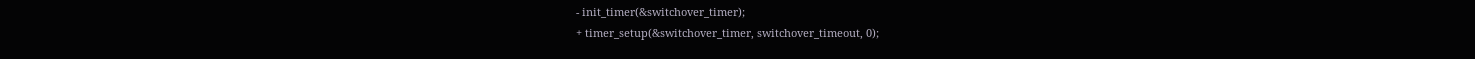- init_timer(&switchover_timer);
+ timer_setup(&switchover_timer, switchover_timeout, 0);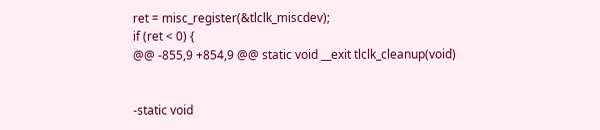ret = misc_register(&tlclk_miscdev);
if (ret < 0) {
@@ -855,9 +854,9 @@ static void __exit tlclk_cleanup(void)


-static void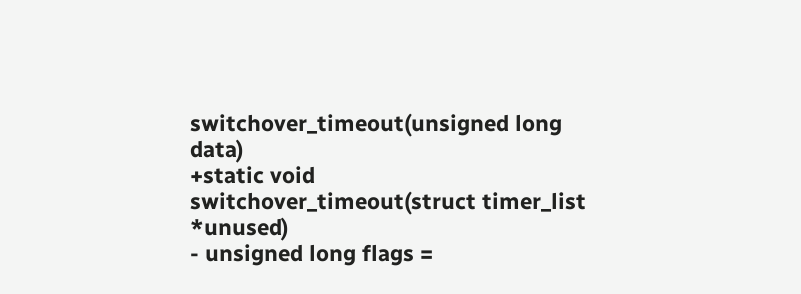switchover_timeout(unsigned long data)
+static void switchover_timeout(struct timer_list *unused)
- unsigned long flags =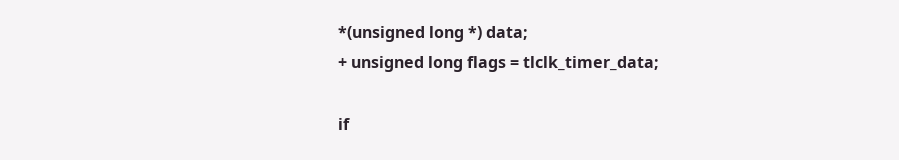*(unsigned long *) data;
+ unsigned long flags = tlclk_timer_data;

if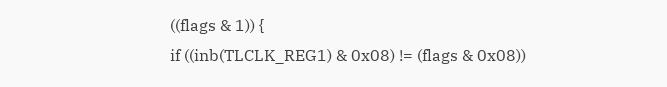((flags & 1)) {
if ((inb(TLCLK_REG1) & 0x08) != (flags & 0x08))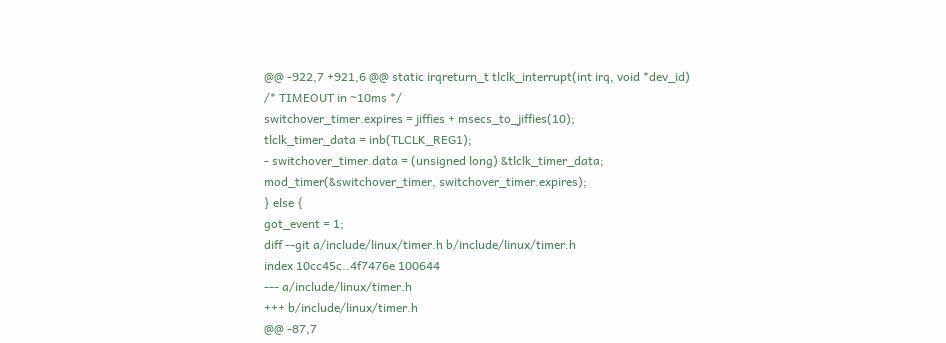@@ -922,7 +921,6 @@ static irqreturn_t tlclk_interrupt(int irq, void *dev_id)
/* TIMEOUT in ~10ms */
switchover_timer.expires = jiffies + msecs_to_jiffies(10);
tlclk_timer_data = inb(TLCLK_REG1);
- switchover_timer.data = (unsigned long) &tlclk_timer_data;
mod_timer(&switchover_timer, switchover_timer.expires);
} else {
got_event = 1;
diff --git a/include/linux/timer.h b/include/linux/timer.h
index 10cc45c..4f7476e 100644
--- a/include/linux/timer.h
+++ b/include/linux/timer.h
@@ -87,7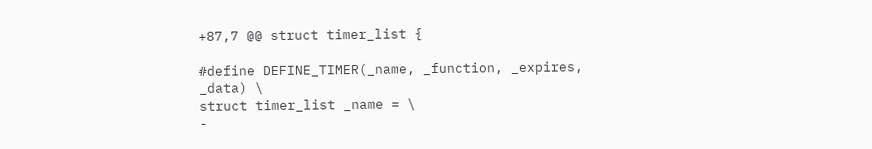+87,7 @@ struct timer_list {

#define DEFINE_TIMER(_name, _function, _expires, _data) \
struct timer_list _name = \
-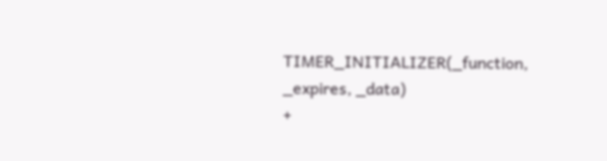TIMER_INITIALIZER(_function, _expires, _data)
+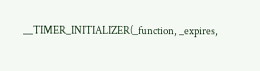__TIMER_INITIALIZER(_function, _expires,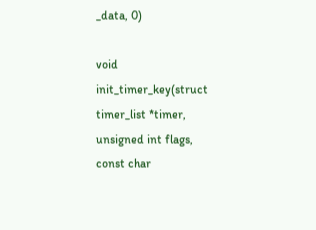_data, 0)

void init_timer_key(struct timer_list *timer, unsigned int flags,
const char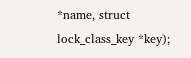*name, struct lock_class_key *key);